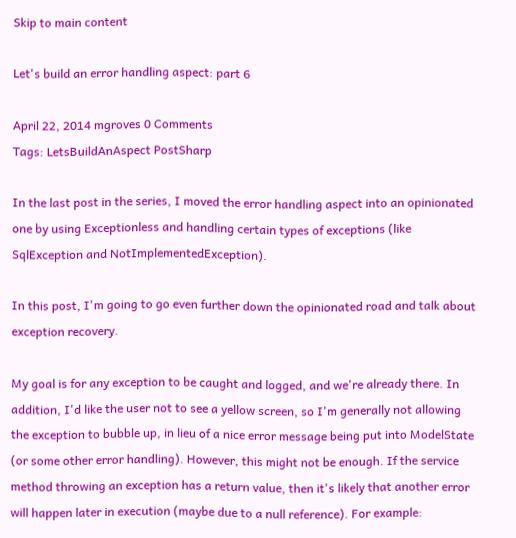Skip to main content

Let's build an error handling aspect: part 6

April 22, 2014 mgroves 0 Comments
Tags: LetsBuildAnAspect PostSharp

In the last post in the series, I moved the error handling aspect into an opinionated one by using Exceptionless and handling certain types of exceptions (like SqlException and NotImplementedException).

In this post, I'm going to go even further down the opinionated road and talk about exception recovery.

My goal is for any exception to be caught and logged, and we're already there. In addition, I'd like the user not to see a yellow screen, so I'm generally not allowing the exception to bubble up, in lieu of a nice error message being put into ModelState (or some other error handling). However, this might not be enough. If the service method throwing an exception has a return value, then it's likely that another error will happen later in execution (maybe due to a null reference). For example: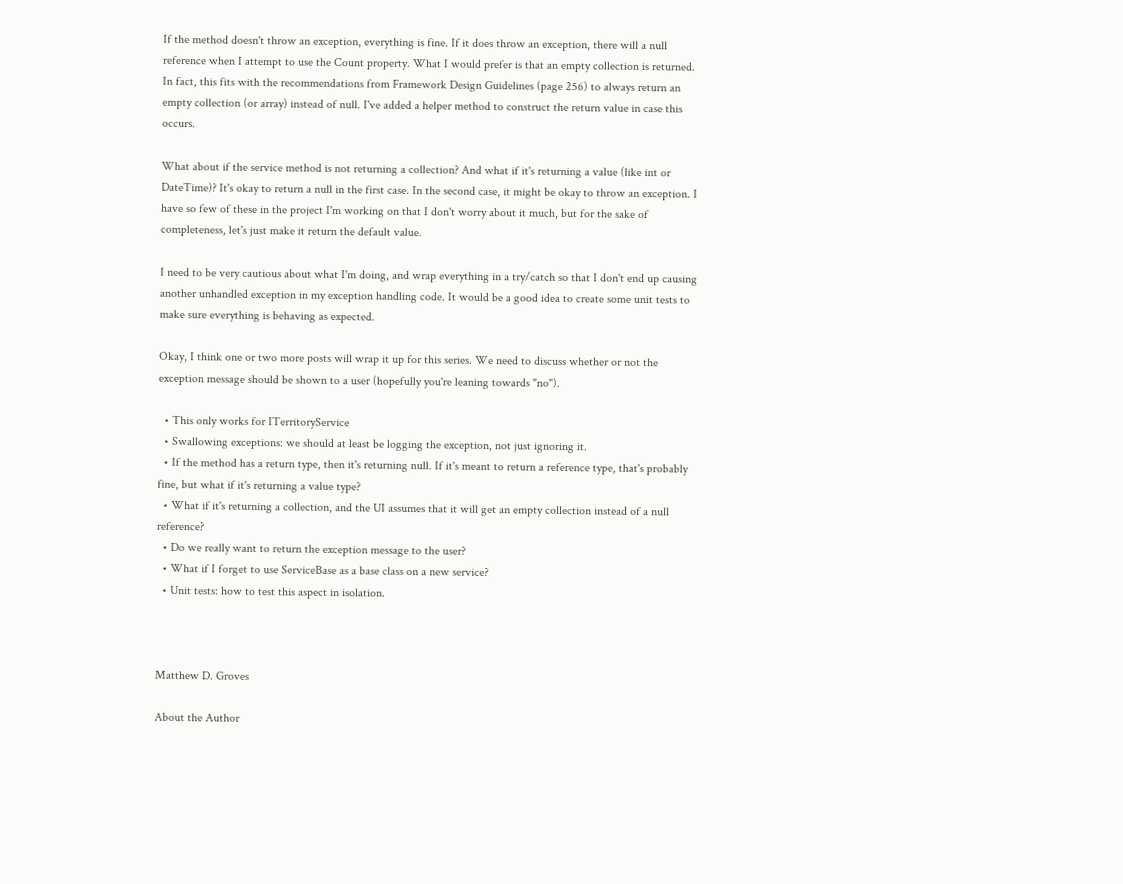If the method doesn't throw an exception, everything is fine. If it does throw an exception, there will a null reference when I attempt to use the Count property. What I would prefer is that an empty collection is returned. In fact, this fits with the recommendations from Framework Design Guidelines (page 256) to always return an empty collection (or array) instead of null. I've added a helper method to construct the return value in case this occurs.

What about if the service method is not returning a collection? And what if it's returning a value (like int or DateTime)? It's okay to return a null in the first case. In the second case, it might be okay to throw an exception. I have so few of these in the project I'm working on that I don't worry about it much, but for the sake of completeness, let's just make it return the default value.

I need to be very cautious about what I'm doing, and wrap everything in a try/catch so that I don't end up causing another unhandled exception in my exception handling code. It would be a good idea to create some unit tests to make sure everything is behaving as expected.

Okay, I think one or two more posts will wrap it up for this series. We need to discuss whether or not the exception message should be shown to a user (hopefully you're leaning towards "no").

  • This only works for ITerritoryService
  • Swallowing exceptions: we should at least be logging the exception, not just ignoring it.
  • If the method has a return type, then it's returning null. If it's meant to return a reference type, that's probably fine, but what if it's returning a value type?
  • What if it's returning a collection, and the UI assumes that it will get an empty collection instead of a null reference?
  • Do we really want to return the exception message to the user?
  • What if I forget to use ServiceBase as a base class on a new service?
  • Unit tests: how to test this aspect in isolation.



Matthew D. Groves

About the Author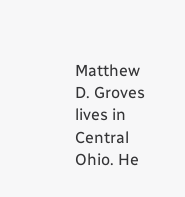Matthew D. Groves lives in Central Ohio. He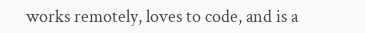works remotely, loves to code, and is a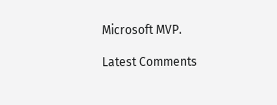Microsoft MVP.

Latest Comments